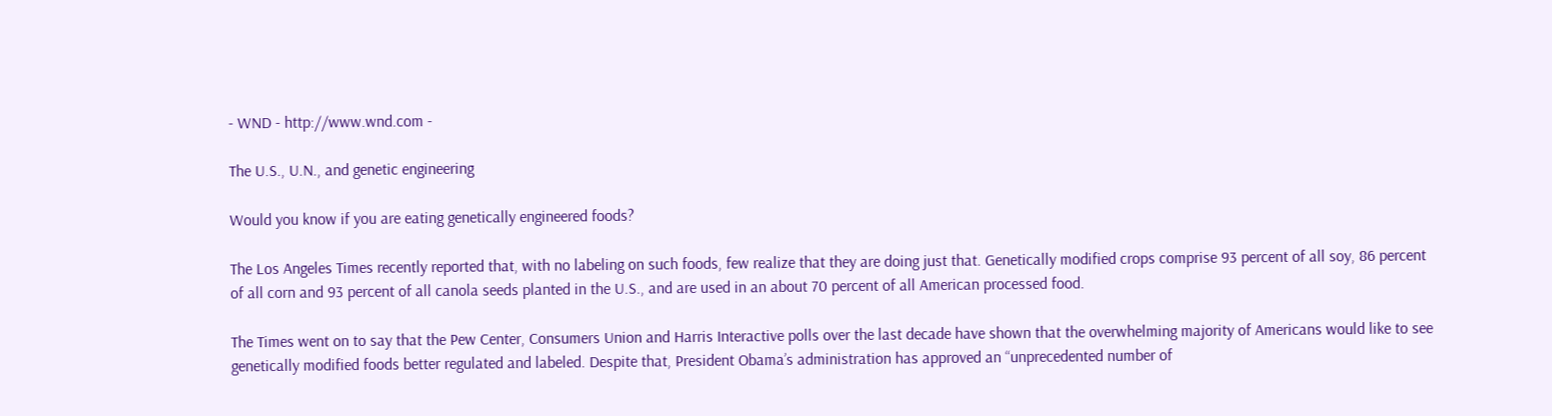- WND - http://www.wnd.com -

The U.S., U.N., and genetic engineering

Would you know if you are eating genetically engineered foods?

The Los Angeles Times recently reported that, with no labeling on such foods, few realize that they are doing just that. Genetically modified crops comprise 93 percent of all soy, 86 percent of all corn and 93 percent of all canola seeds planted in the U.S., and are used in an about 70 percent of all American processed food.

The Times went on to say that the Pew Center, Consumers Union and Harris Interactive polls over the last decade have shown that the overwhelming majority of Americans would like to see genetically modified foods better regulated and labeled. Despite that, President Obama’s administration has approved an “unprecedented number of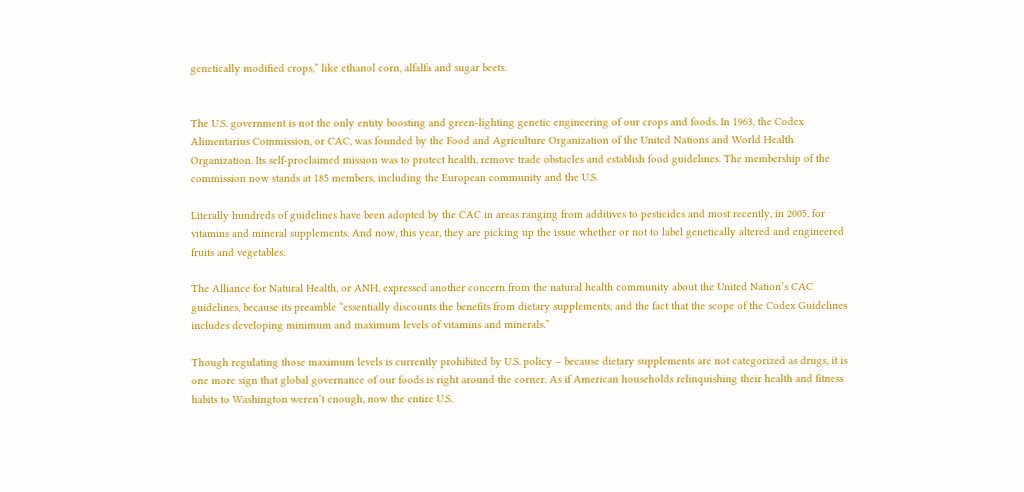genetically modified crops,” like ethanol corn, alfalfa and sugar beets.


The U.S. government is not the only entity boosting and green-lighting genetic engineering of our crops and foods. In 1963, the Codex Alimentarius Commission, or CAC, was founded by the Food and Agriculture Organization of the United Nations and World Health Organization. Its self-proclaimed mission was to protect health, remove trade obstacles and establish food guidelines. The membership of the commission now stands at 185 members, including the European community and the U.S.

Literally hundreds of guidelines have been adopted by the CAC in areas ranging from additives to pesticides and most recently, in 2005, for vitamins and mineral supplements. And now, this year, they are picking up the issue whether or not to label genetically altered and engineered fruits and vegetables.

The Alliance for Natural Health, or ANH, expressed another concern from the natural health community about the United Nation’s CAC guidelines, because its preamble “essentially discounts the benefits from dietary supplements, and the fact that the scope of the Codex Guidelines includes developing minimum and maximum levels of vitamins and minerals.”

Though regulating those maximum levels is currently prohibited by U.S. policy – because dietary supplements are not categorized as drugs, it is one more sign that global governance of our foods is right around the corner. As if American households relinquishing their health and fitness habits to Washington weren’t enough, now the entire U.S.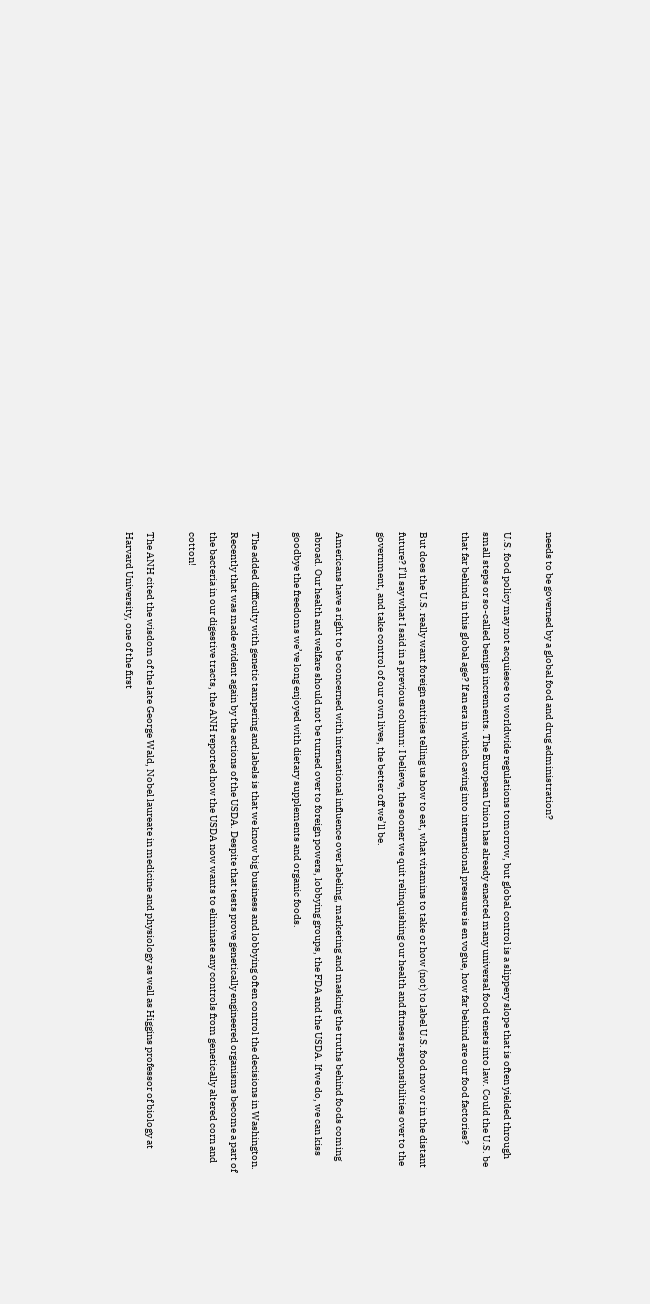needs to be governed by a global food and drug administration?

U.S. food policy may not acquiesce to worldwide regulations tomorrow, but global control is a slippery slope that is often yielded through small steps or so-called benign increments. The European Union has already enacted many universal food tenets into law. Could the U.S. be that far behind in this global age? If an era in which caving into international pressure is en vogue, how far behind are our food factories?

But does the U.S. really want foreign entities telling us how to eat, what vitamins to take or how (not) to label U.S. food now or in the distant future? I’ll say what I said in a previous column: I believe, the sooner we quit relinquishing our health and fitness responsibilities over to the government, and take control of our own lives, the better off we’ll be.

Americans have a right to be concerned with international influence over labeling, marketing and masking the truths behind foods coming abroad. Our health and welfare should not be turned over to foreign powers, lobbying groups, the FDA and the USDA. If we do, we can kiss goodbye the freedoms we’ve long enjoyed with dietary supplements and organic foods.

The added difficulty with genetic tampering and labels is that we know big business and lobbying often control the decisions in Washington. Recently that was made evident again by the actions of the USDA. Despite that tests prove genetically engineered organisms become a part of the bacteria in our digestive tracts, the ANH reported how the USDA now wants to eliminate any controls from genetically altered corn and cotton!

The ANH cited the wisdom of the late George Wald, Nobel laureate in medicine and physiology as well as Higgins professor of biology at Harvard University, one of the first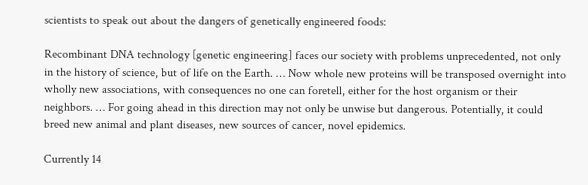scientists to speak out about the dangers of genetically engineered foods:

Recombinant DNA technology [genetic engineering] faces our society with problems unprecedented, not only in the history of science, but of life on the Earth. … Now whole new proteins will be transposed overnight into wholly new associations, with consequences no one can foretell, either for the host organism or their neighbors. … For going ahead in this direction may not only be unwise but dangerous. Potentially, it could breed new animal and plant diseases, new sources of cancer, novel epidemics.

Currently 14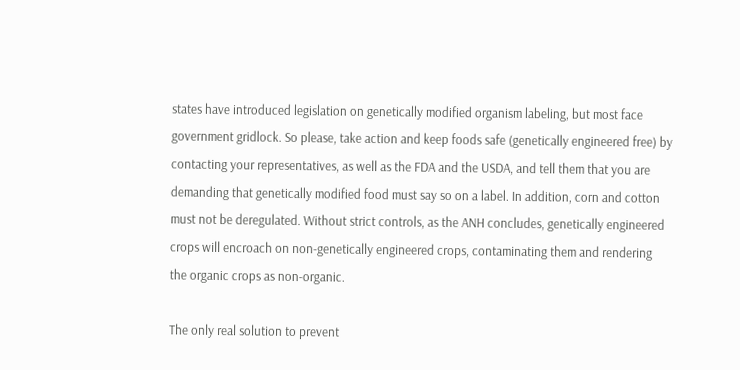states have introduced legislation on genetically modified organism labeling, but most face government gridlock. So please, take action and keep foods safe (genetically engineered free) by contacting your representatives, as well as the FDA and the USDA, and tell them that you are demanding that genetically modified food must say so on a label. In addition, corn and cotton must not be deregulated. Without strict controls, as the ANH concludes, genetically engineered crops will encroach on non-genetically engineered crops, contaminating them and rendering the organic crops as non-organic.

The only real solution to prevent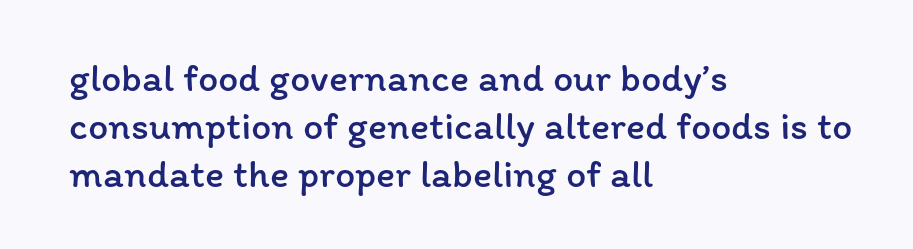global food governance and our body’s consumption of genetically altered foods is to mandate the proper labeling of all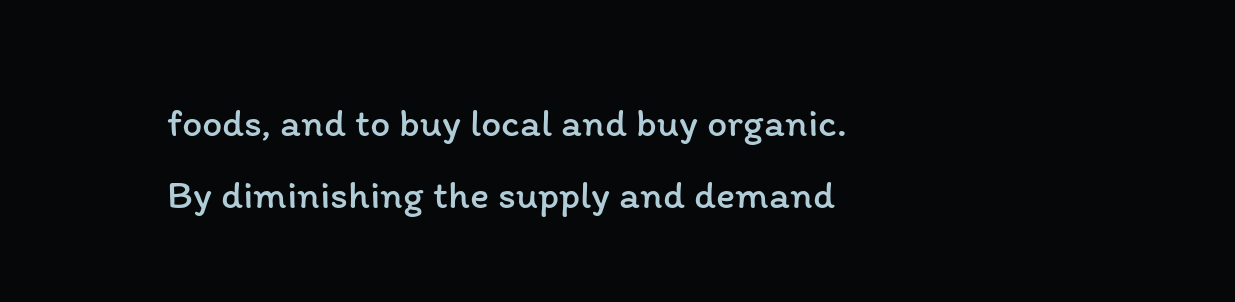foods, and to buy local and buy organic. By diminishing the supply and demand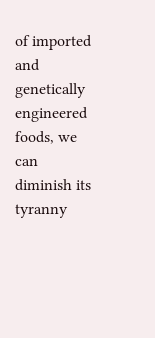of imported and genetically engineered foods, we can diminish its tyranny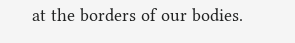at the borders of our bodies.